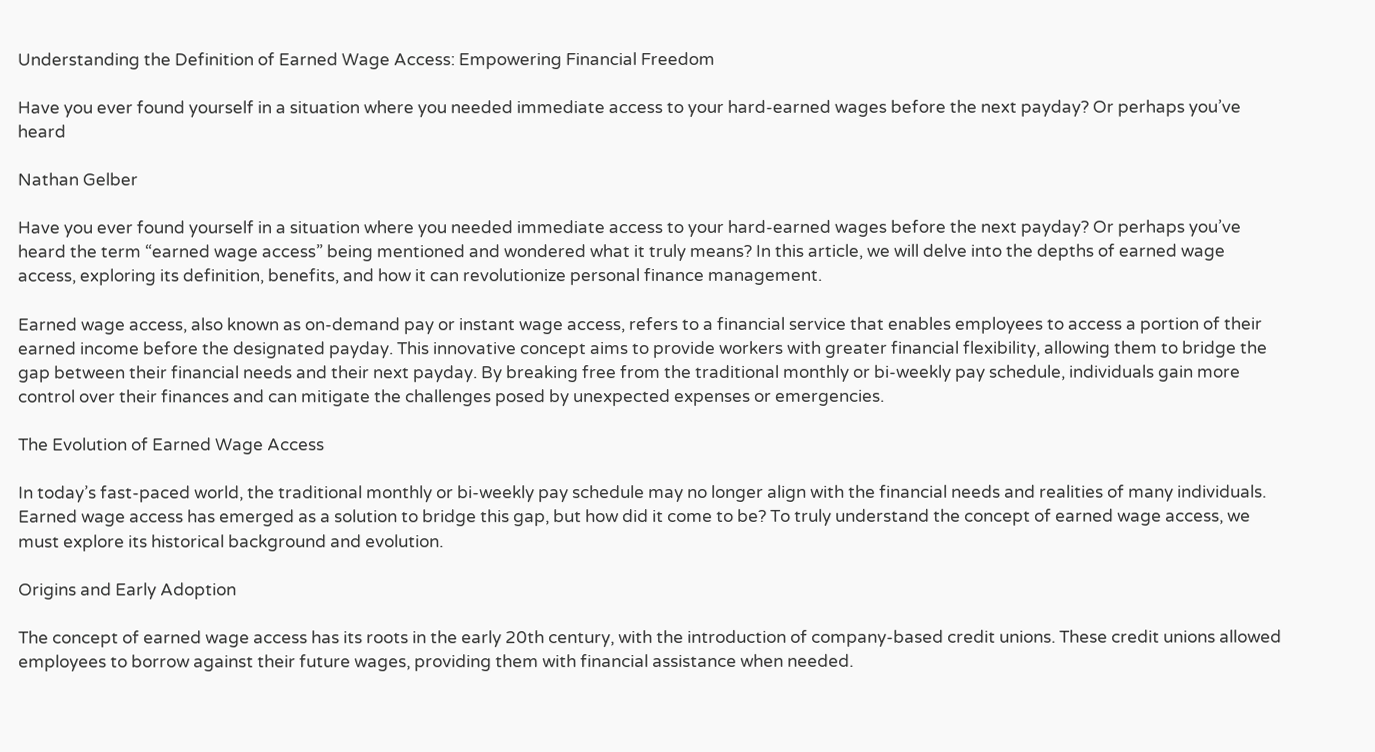Understanding the Definition of Earned Wage Access: Empowering Financial Freedom

Have you ever found yourself in a situation where you needed immediate access to your hard-earned wages before the next payday? Or perhaps you’ve heard

Nathan Gelber

Have you ever found yourself in a situation where you needed immediate access to your hard-earned wages before the next payday? Or perhaps you’ve heard the term “earned wage access” being mentioned and wondered what it truly means? In this article, we will delve into the depths of earned wage access, exploring its definition, benefits, and how it can revolutionize personal finance management.

Earned wage access, also known as on-demand pay or instant wage access, refers to a financial service that enables employees to access a portion of their earned income before the designated payday. This innovative concept aims to provide workers with greater financial flexibility, allowing them to bridge the gap between their financial needs and their next payday. By breaking free from the traditional monthly or bi-weekly pay schedule, individuals gain more control over their finances and can mitigate the challenges posed by unexpected expenses or emergencies.

The Evolution of Earned Wage Access

In today’s fast-paced world, the traditional monthly or bi-weekly pay schedule may no longer align with the financial needs and realities of many individuals. Earned wage access has emerged as a solution to bridge this gap, but how did it come to be? To truly understand the concept of earned wage access, we must explore its historical background and evolution.

Origins and Early Adoption

The concept of earned wage access has its roots in the early 20th century, with the introduction of company-based credit unions. These credit unions allowed employees to borrow against their future wages, providing them with financial assistance when needed.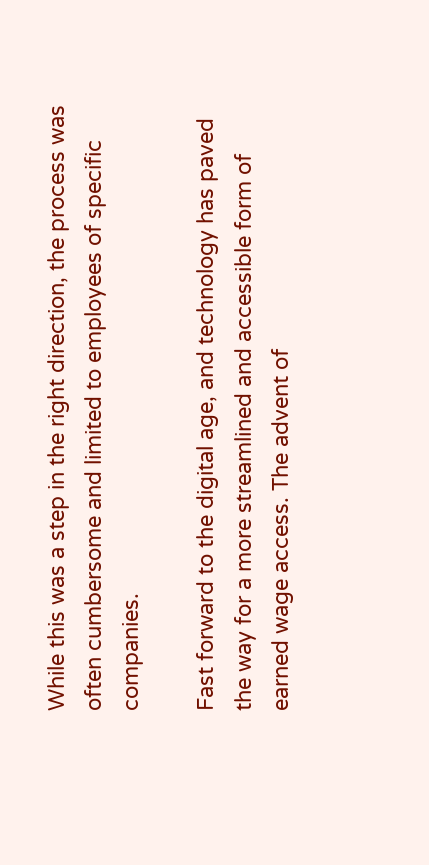While this was a step in the right direction, the process was often cumbersome and limited to employees of specific companies.

Fast forward to the digital age, and technology has paved the way for a more streamlined and accessible form of earned wage access. The advent of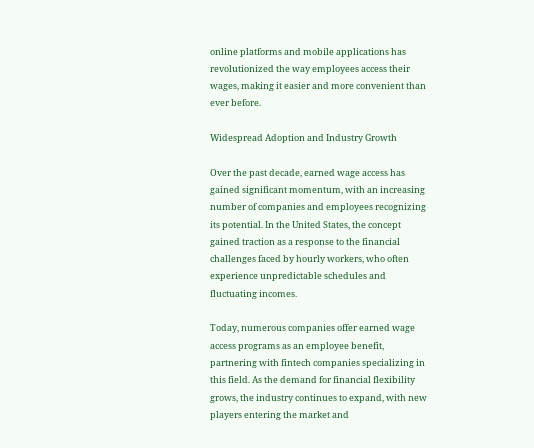online platforms and mobile applications has revolutionized the way employees access their wages, making it easier and more convenient than ever before.

Widespread Adoption and Industry Growth

Over the past decade, earned wage access has gained significant momentum, with an increasing number of companies and employees recognizing its potential. In the United States, the concept gained traction as a response to the financial challenges faced by hourly workers, who often experience unpredictable schedules and fluctuating incomes.

Today, numerous companies offer earned wage access programs as an employee benefit, partnering with fintech companies specializing in this field. As the demand for financial flexibility grows, the industry continues to expand, with new players entering the market and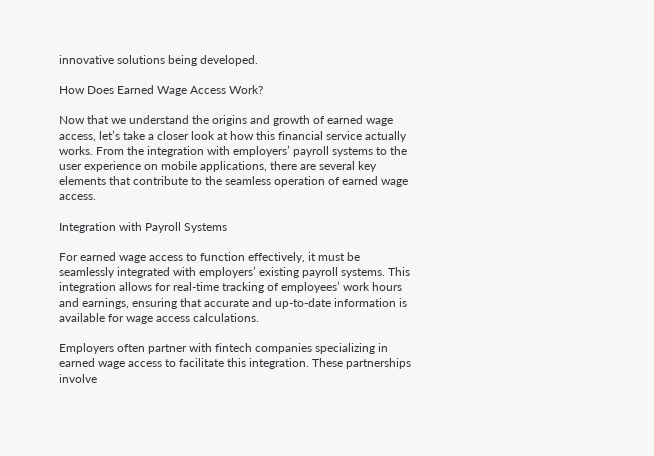innovative solutions being developed.

How Does Earned Wage Access Work?

Now that we understand the origins and growth of earned wage access, let’s take a closer look at how this financial service actually works. From the integration with employers’ payroll systems to the user experience on mobile applications, there are several key elements that contribute to the seamless operation of earned wage access.

Integration with Payroll Systems

For earned wage access to function effectively, it must be seamlessly integrated with employers’ existing payroll systems. This integration allows for real-time tracking of employees’ work hours and earnings, ensuring that accurate and up-to-date information is available for wage access calculations.

Employers often partner with fintech companies specializing in earned wage access to facilitate this integration. These partnerships involve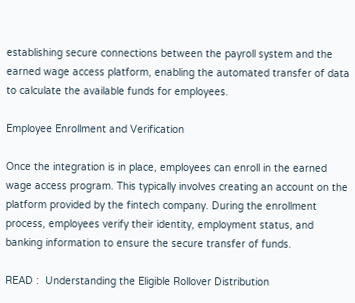establishing secure connections between the payroll system and the earned wage access platform, enabling the automated transfer of data to calculate the available funds for employees.

Employee Enrollment and Verification

Once the integration is in place, employees can enroll in the earned wage access program. This typically involves creating an account on the platform provided by the fintech company. During the enrollment process, employees verify their identity, employment status, and banking information to ensure the secure transfer of funds.

READ :  Understanding the Eligible Rollover Distribution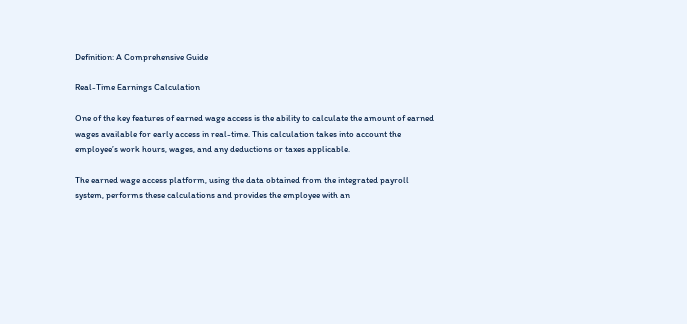Definition: A Comprehensive Guide

Real-Time Earnings Calculation

One of the key features of earned wage access is the ability to calculate the amount of earned wages available for early access in real-time. This calculation takes into account the employee’s work hours, wages, and any deductions or taxes applicable.

The earned wage access platform, using the data obtained from the integrated payroll system, performs these calculations and provides the employee with an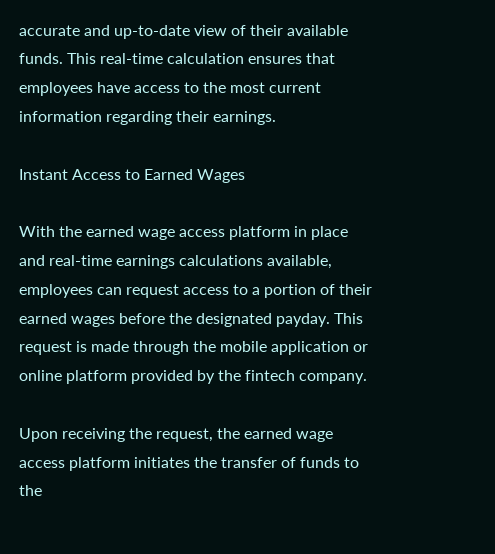accurate and up-to-date view of their available funds. This real-time calculation ensures that employees have access to the most current information regarding their earnings.

Instant Access to Earned Wages

With the earned wage access platform in place and real-time earnings calculations available, employees can request access to a portion of their earned wages before the designated payday. This request is made through the mobile application or online platform provided by the fintech company.

Upon receiving the request, the earned wage access platform initiates the transfer of funds to the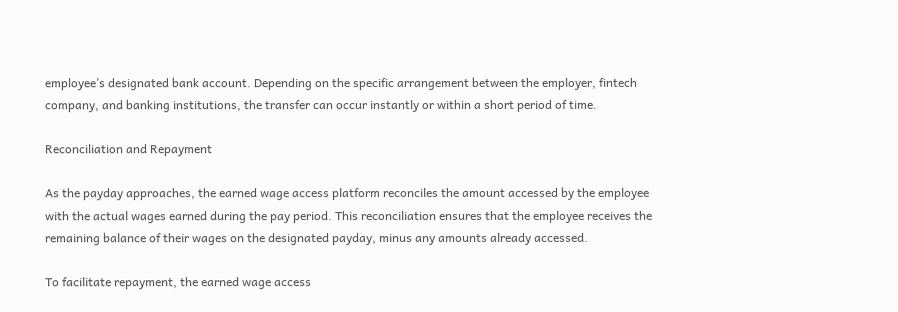employee’s designated bank account. Depending on the specific arrangement between the employer, fintech company, and banking institutions, the transfer can occur instantly or within a short period of time.

Reconciliation and Repayment

As the payday approaches, the earned wage access platform reconciles the amount accessed by the employee with the actual wages earned during the pay period. This reconciliation ensures that the employee receives the remaining balance of their wages on the designated payday, minus any amounts already accessed.

To facilitate repayment, the earned wage access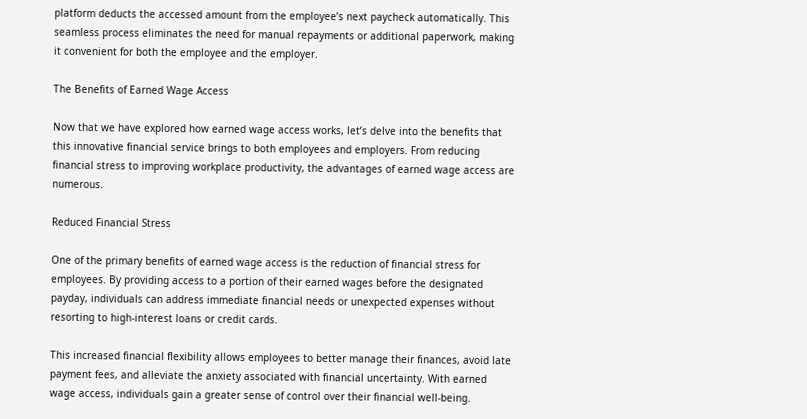platform deducts the accessed amount from the employee’s next paycheck automatically. This seamless process eliminates the need for manual repayments or additional paperwork, making it convenient for both the employee and the employer.

The Benefits of Earned Wage Access

Now that we have explored how earned wage access works, let’s delve into the benefits that this innovative financial service brings to both employees and employers. From reducing financial stress to improving workplace productivity, the advantages of earned wage access are numerous.

Reduced Financial Stress

One of the primary benefits of earned wage access is the reduction of financial stress for employees. By providing access to a portion of their earned wages before the designated payday, individuals can address immediate financial needs or unexpected expenses without resorting to high-interest loans or credit cards.

This increased financial flexibility allows employees to better manage their finances, avoid late payment fees, and alleviate the anxiety associated with financial uncertainty. With earned wage access, individuals gain a greater sense of control over their financial well-being.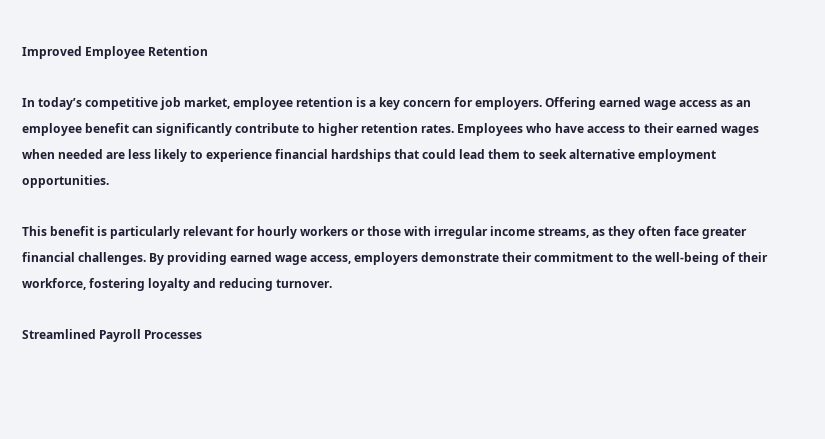Improved Employee Retention

In today’s competitive job market, employee retention is a key concern for employers. Offering earned wage access as an employee benefit can significantly contribute to higher retention rates. Employees who have access to their earned wages when needed are less likely to experience financial hardships that could lead them to seek alternative employment opportunities.

This benefit is particularly relevant for hourly workers or those with irregular income streams, as they often face greater financial challenges. By providing earned wage access, employers demonstrate their commitment to the well-being of their workforce, fostering loyalty and reducing turnover.

Streamlined Payroll Processes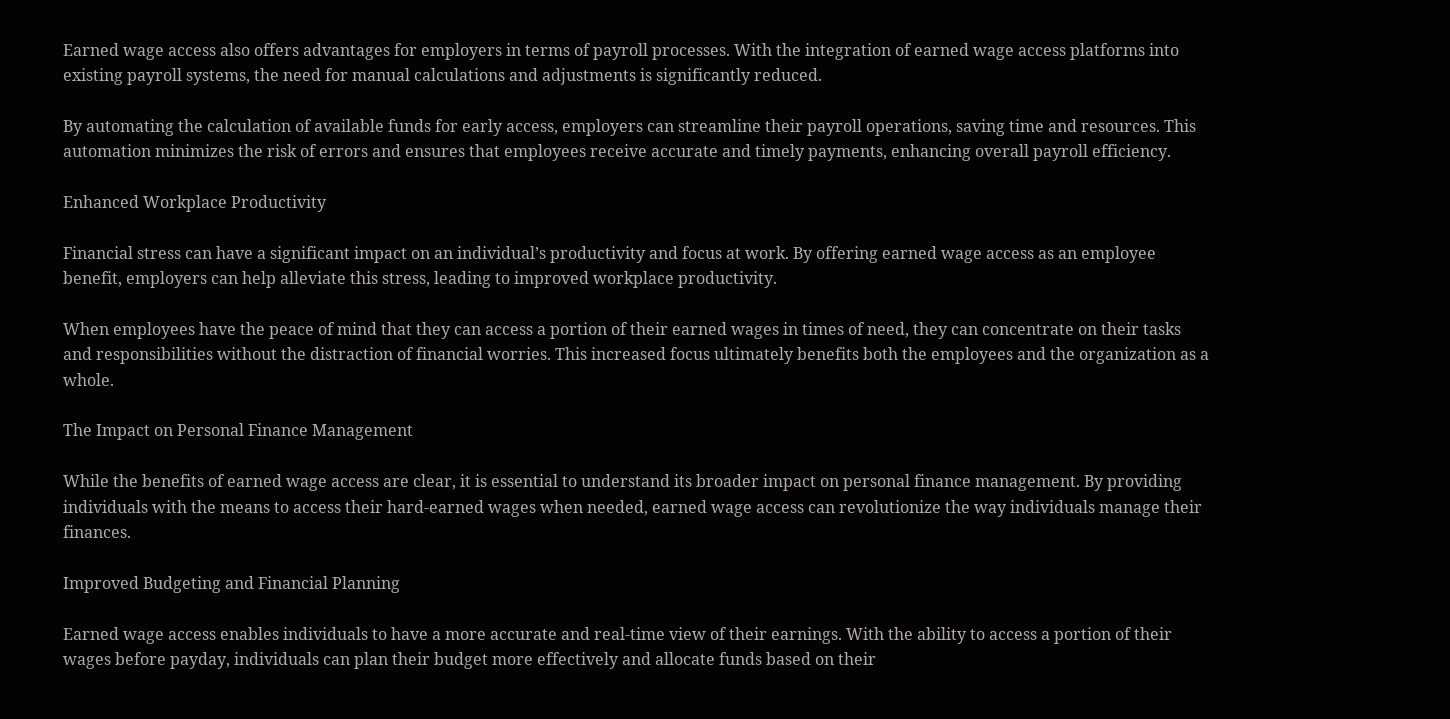Earned wage access also offers advantages for employers in terms of payroll processes. With the integration of earned wage access platforms into existing payroll systems, the need for manual calculations and adjustments is significantly reduced.

By automating the calculation of available funds for early access, employers can streamline their payroll operations, saving time and resources. This automation minimizes the risk of errors and ensures that employees receive accurate and timely payments, enhancing overall payroll efficiency.

Enhanced Workplace Productivity

Financial stress can have a significant impact on an individual’s productivity and focus at work. By offering earned wage access as an employee benefit, employers can help alleviate this stress, leading to improved workplace productivity.

When employees have the peace of mind that they can access a portion of their earned wages in times of need, they can concentrate on their tasks and responsibilities without the distraction of financial worries. This increased focus ultimately benefits both the employees and the organization as a whole.

The Impact on Personal Finance Management

While the benefits of earned wage access are clear, it is essential to understand its broader impact on personal finance management. By providing individuals with the means to access their hard-earned wages when needed, earned wage access can revolutionize the way individuals manage their finances.

Improved Budgeting and Financial Planning

Earned wage access enables individuals to have a more accurate and real-time view of their earnings. With the ability to access a portion of their wages before payday, individuals can plan their budget more effectively and allocate funds based on their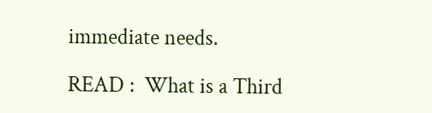immediate needs.

READ :  What is a Third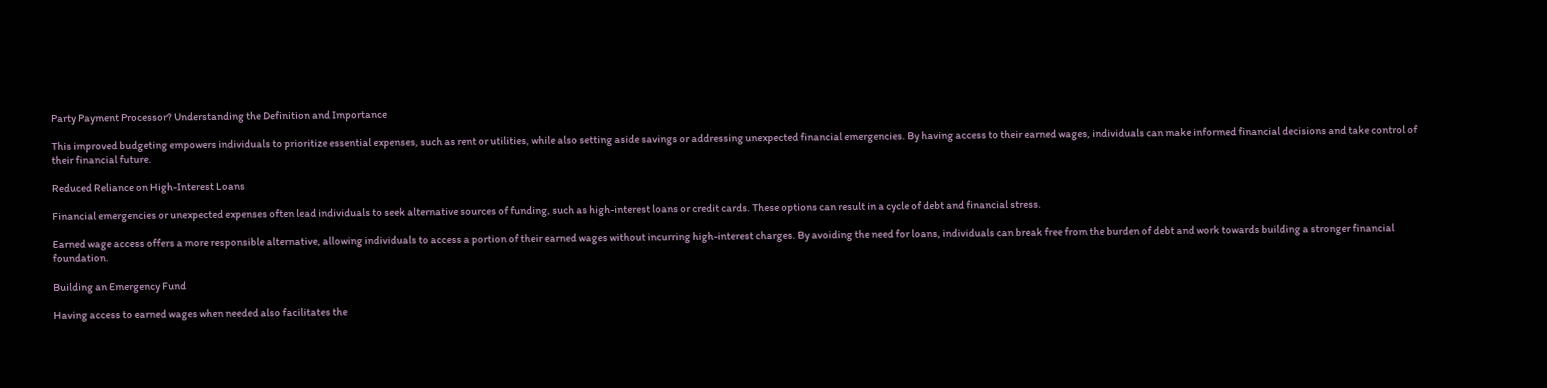Party Payment Processor? Understanding the Definition and Importance

This improved budgeting empowers individuals to prioritize essential expenses, such as rent or utilities, while also setting aside savings or addressing unexpected financial emergencies. By having access to their earned wages, individuals can make informed financial decisions and take control of their financial future.

Reduced Reliance on High-Interest Loans

Financial emergencies or unexpected expenses often lead individuals to seek alternative sources of funding, such as high-interest loans or credit cards. These options can result in a cycle of debt and financial stress.

Earned wage access offers a more responsible alternative, allowing individuals to access a portion of their earned wages without incurring high-interest charges. By avoiding the need for loans, individuals can break free from the burden of debt and work towards building a stronger financial foundation.

Building an Emergency Fund

Having access to earned wages when needed also facilitates the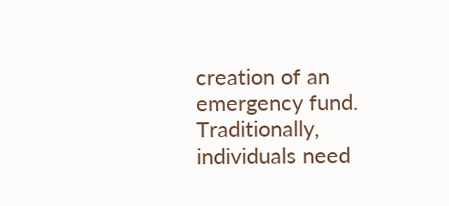creation of an emergency fund. Traditionally, individuals need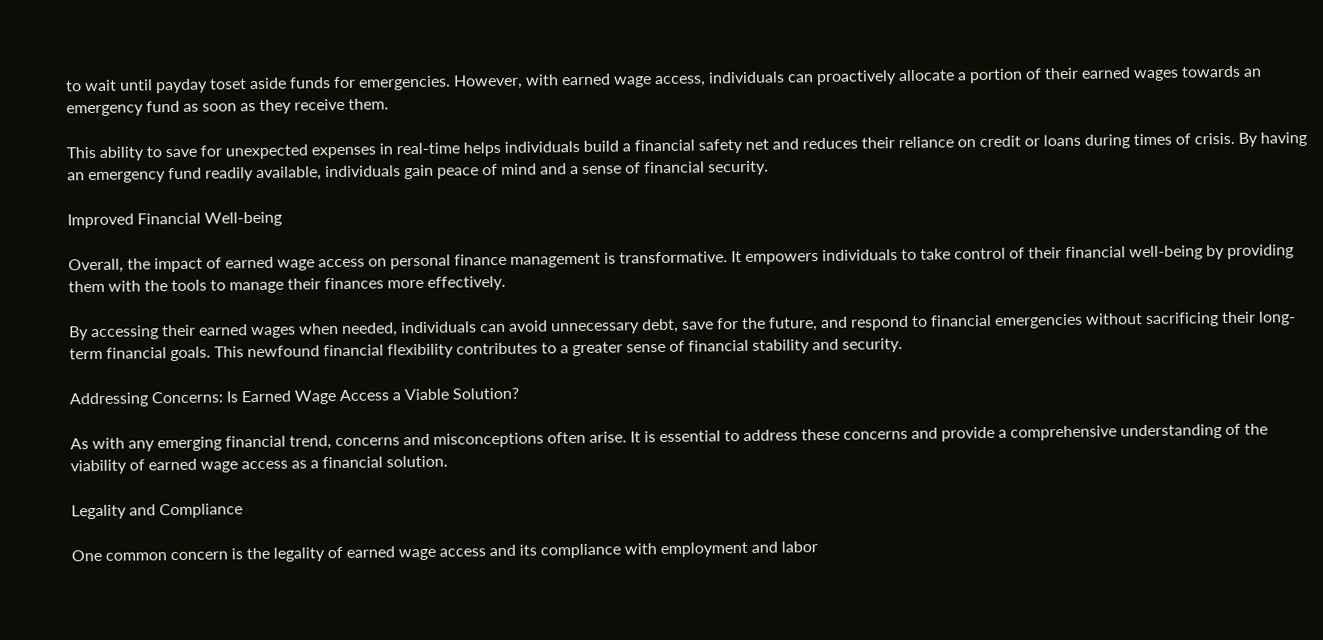to wait until payday toset aside funds for emergencies. However, with earned wage access, individuals can proactively allocate a portion of their earned wages towards an emergency fund as soon as they receive them.

This ability to save for unexpected expenses in real-time helps individuals build a financial safety net and reduces their reliance on credit or loans during times of crisis. By having an emergency fund readily available, individuals gain peace of mind and a sense of financial security.

Improved Financial Well-being

Overall, the impact of earned wage access on personal finance management is transformative. It empowers individuals to take control of their financial well-being by providing them with the tools to manage their finances more effectively.

By accessing their earned wages when needed, individuals can avoid unnecessary debt, save for the future, and respond to financial emergencies without sacrificing their long-term financial goals. This newfound financial flexibility contributes to a greater sense of financial stability and security.

Addressing Concerns: Is Earned Wage Access a Viable Solution?

As with any emerging financial trend, concerns and misconceptions often arise. It is essential to address these concerns and provide a comprehensive understanding of the viability of earned wage access as a financial solution.

Legality and Compliance

One common concern is the legality of earned wage access and its compliance with employment and labor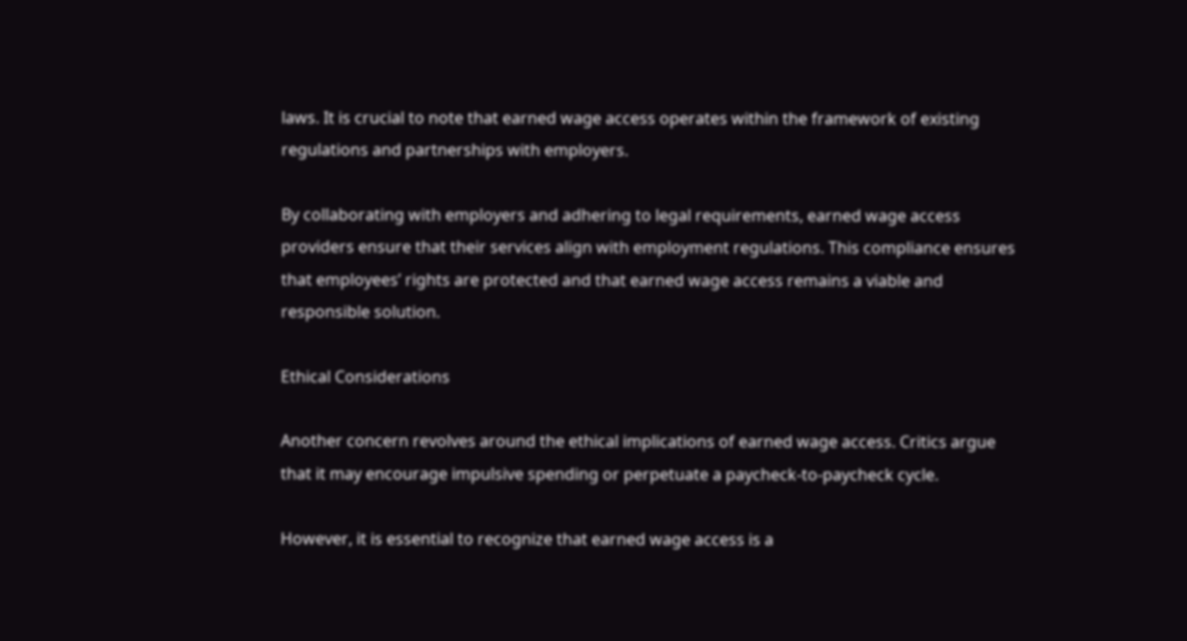laws. It is crucial to note that earned wage access operates within the framework of existing regulations and partnerships with employers.

By collaborating with employers and adhering to legal requirements, earned wage access providers ensure that their services align with employment regulations. This compliance ensures that employees’ rights are protected and that earned wage access remains a viable and responsible solution.

Ethical Considerations

Another concern revolves around the ethical implications of earned wage access. Critics argue that it may encourage impulsive spending or perpetuate a paycheck-to-paycheck cycle.

However, it is essential to recognize that earned wage access is a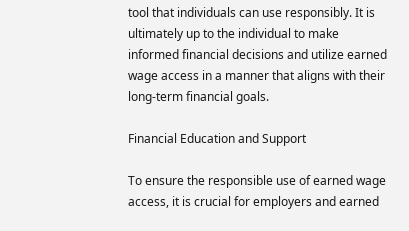tool that individuals can use responsibly. It is ultimately up to the individual to make informed financial decisions and utilize earned wage access in a manner that aligns with their long-term financial goals.

Financial Education and Support

To ensure the responsible use of earned wage access, it is crucial for employers and earned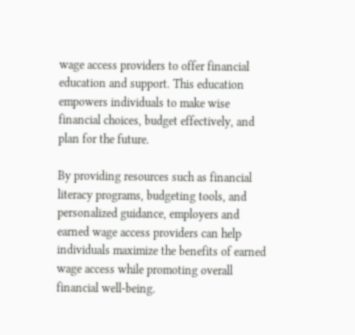wage access providers to offer financial education and support. This education empowers individuals to make wise financial choices, budget effectively, and plan for the future.

By providing resources such as financial literacy programs, budgeting tools, and personalized guidance, employers and earned wage access providers can help individuals maximize the benefits of earned wage access while promoting overall financial well-being.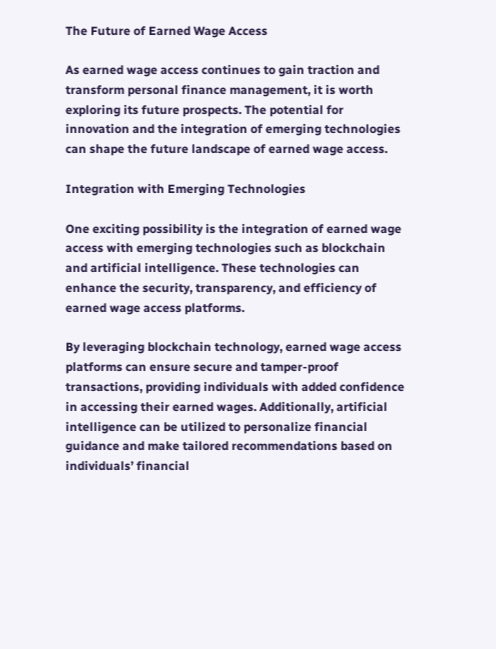The Future of Earned Wage Access

As earned wage access continues to gain traction and transform personal finance management, it is worth exploring its future prospects. The potential for innovation and the integration of emerging technologies can shape the future landscape of earned wage access.

Integration with Emerging Technologies

One exciting possibility is the integration of earned wage access with emerging technologies such as blockchain and artificial intelligence. These technologies can enhance the security, transparency, and efficiency of earned wage access platforms.

By leveraging blockchain technology, earned wage access platforms can ensure secure and tamper-proof transactions, providing individuals with added confidence in accessing their earned wages. Additionally, artificial intelligence can be utilized to personalize financial guidance and make tailored recommendations based on individuals’ financial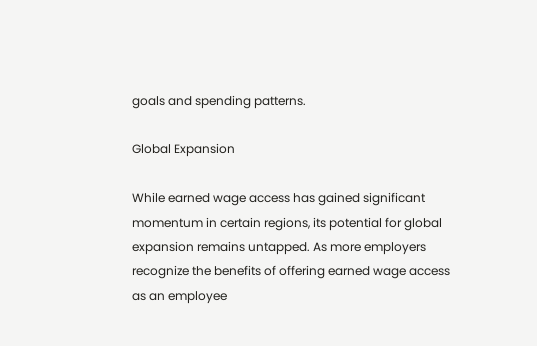goals and spending patterns.

Global Expansion

While earned wage access has gained significant momentum in certain regions, its potential for global expansion remains untapped. As more employers recognize the benefits of offering earned wage access as an employee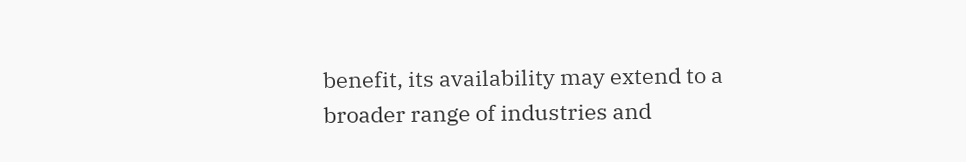benefit, its availability may extend to a broader range of industries and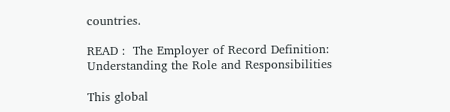countries.

READ :  The Employer of Record Definition: Understanding the Role and Responsibilities

This global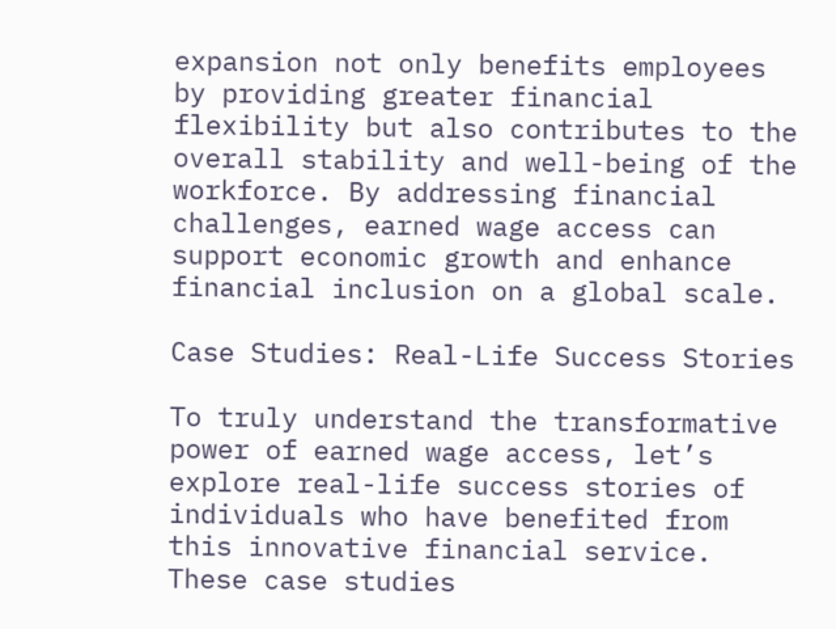expansion not only benefits employees by providing greater financial flexibility but also contributes to the overall stability and well-being of the workforce. By addressing financial challenges, earned wage access can support economic growth and enhance financial inclusion on a global scale.

Case Studies: Real-Life Success Stories

To truly understand the transformative power of earned wage access, let’s explore real-life success stories of individuals who have benefited from this innovative financial service. These case studies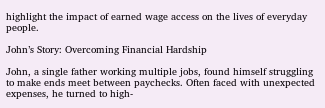highlight the impact of earned wage access on the lives of everyday people.

John’s Story: Overcoming Financial Hardship

John, a single father working multiple jobs, found himself struggling to make ends meet between paychecks. Often faced with unexpected expenses, he turned to high-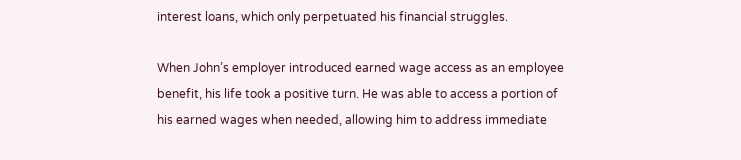interest loans, which only perpetuated his financial struggles.

When John’s employer introduced earned wage access as an employee benefit, his life took a positive turn. He was able to access a portion of his earned wages when needed, allowing him to address immediate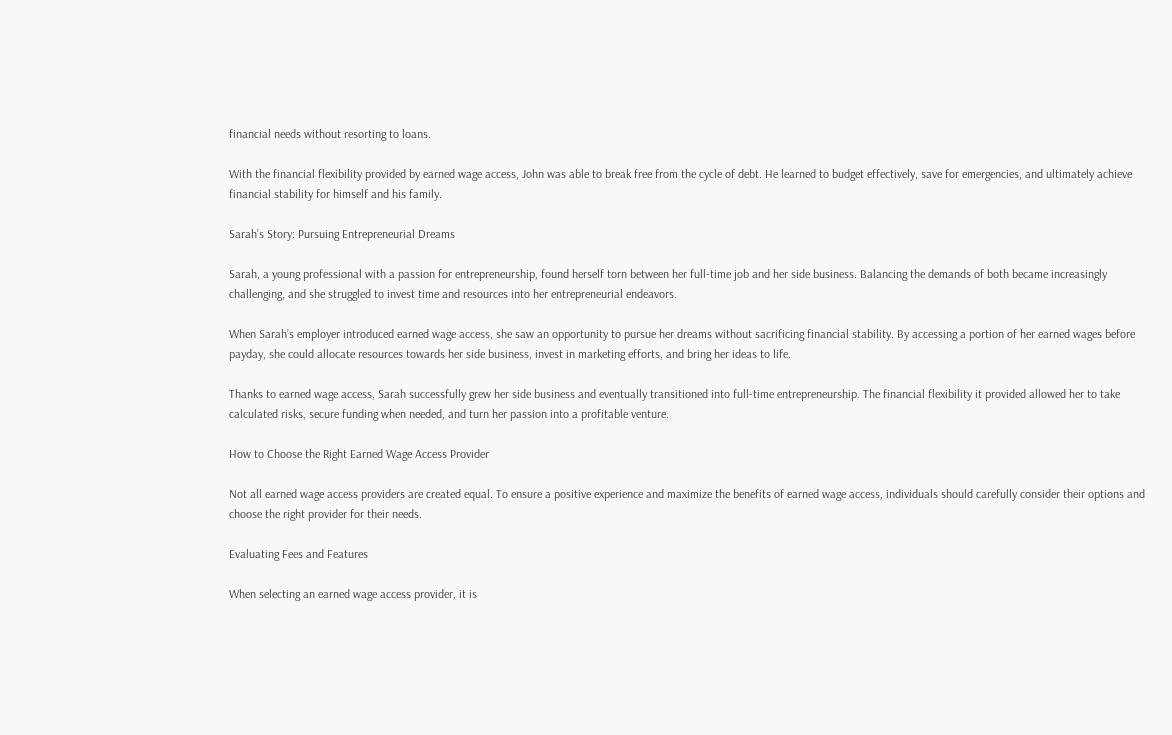financial needs without resorting to loans.

With the financial flexibility provided by earned wage access, John was able to break free from the cycle of debt. He learned to budget effectively, save for emergencies, and ultimately achieve financial stability for himself and his family.

Sarah’s Story: Pursuing Entrepreneurial Dreams

Sarah, a young professional with a passion for entrepreneurship, found herself torn between her full-time job and her side business. Balancing the demands of both became increasingly challenging, and she struggled to invest time and resources into her entrepreneurial endeavors.

When Sarah’s employer introduced earned wage access, she saw an opportunity to pursue her dreams without sacrificing financial stability. By accessing a portion of her earned wages before payday, she could allocate resources towards her side business, invest in marketing efforts, and bring her ideas to life.

Thanks to earned wage access, Sarah successfully grew her side business and eventually transitioned into full-time entrepreneurship. The financial flexibility it provided allowed her to take calculated risks, secure funding when needed, and turn her passion into a profitable venture.

How to Choose the Right Earned Wage Access Provider

Not all earned wage access providers are created equal. To ensure a positive experience and maximize the benefits of earned wage access, individuals should carefully consider their options and choose the right provider for their needs.

Evaluating Fees and Features

When selecting an earned wage access provider, it is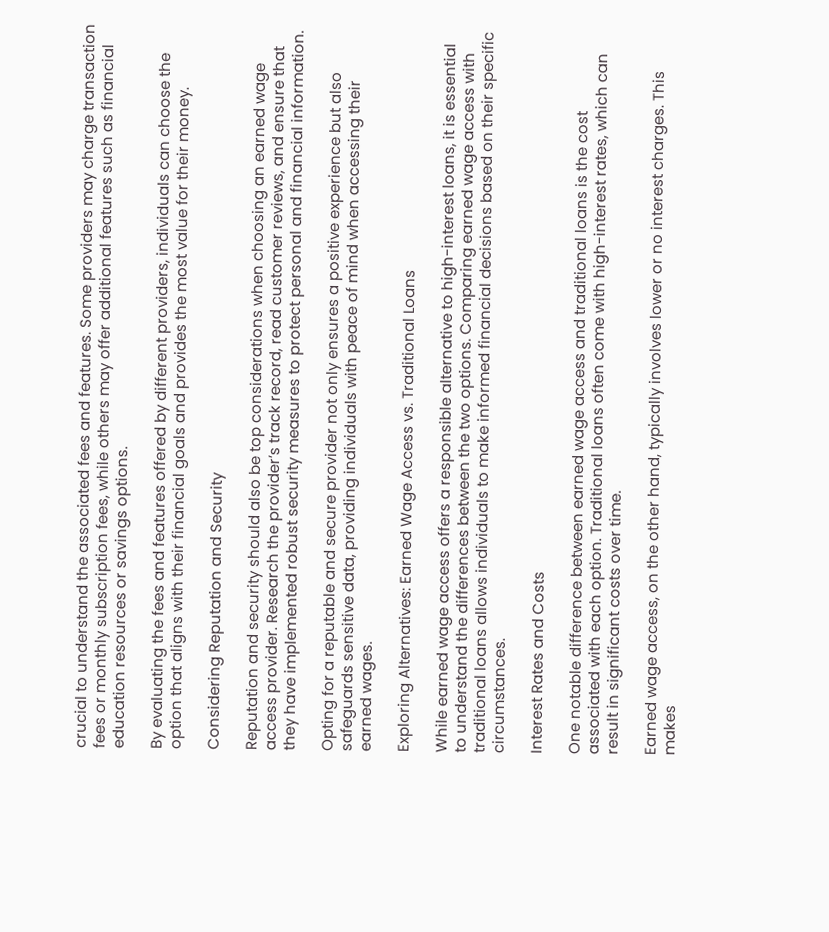crucial to understand the associated fees and features. Some providers may charge transaction fees or monthly subscription fees, while others may offer additional features such as financial education resources or savings options.

By evaluating the fees and features offered by different providers, individuals can choose the option that aligns with their financial goals and provides the most value for their money.

Considering Reputation and Security

Reputation and security should also be top considerations when choosing an earned wage access provider. Research the provider’s track record, read customer reviews, and ensure that they have implemented robust security measures to protect personal and financial information.

Opting for a reputable and secure provider not only ensures a positive experience but also safeguards sensitive data, providing individuals with peace of mind when accessing their earned wages.

Exploring Alternatives: Earned Wage Access vs. Traditional Loans

While earned wage access offers a responsible alternative to high-interest loans, it is essential to understand the differences between the two options. Comparing earned wage access with traditional loans allows individuals to make informed financial decisions based on their specific circumstances.

Interest Rates and Costs

One notable difference between earned wage access and traditional loans is the cost associated with each option. Traditional loans often come with high-interest rates, which can result in significant costs over time.

Earned wage access, on the other hand, typically involves lower or no interest charges. This makes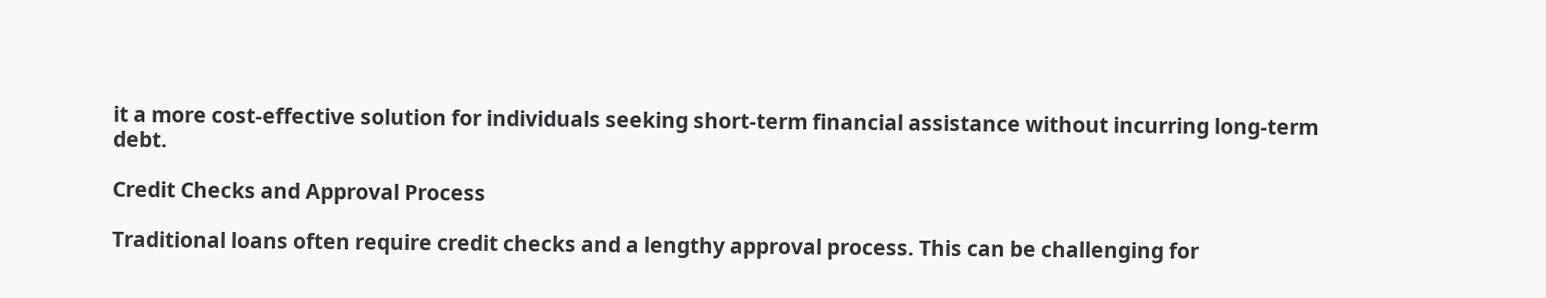it a more cost-effective solution for individuals seeking short-term financial assistance without incurring long-term debt.

Credit Checks and Approval Process

Traditional loans often require credit checks and a lengthy approval process. This can be challenging for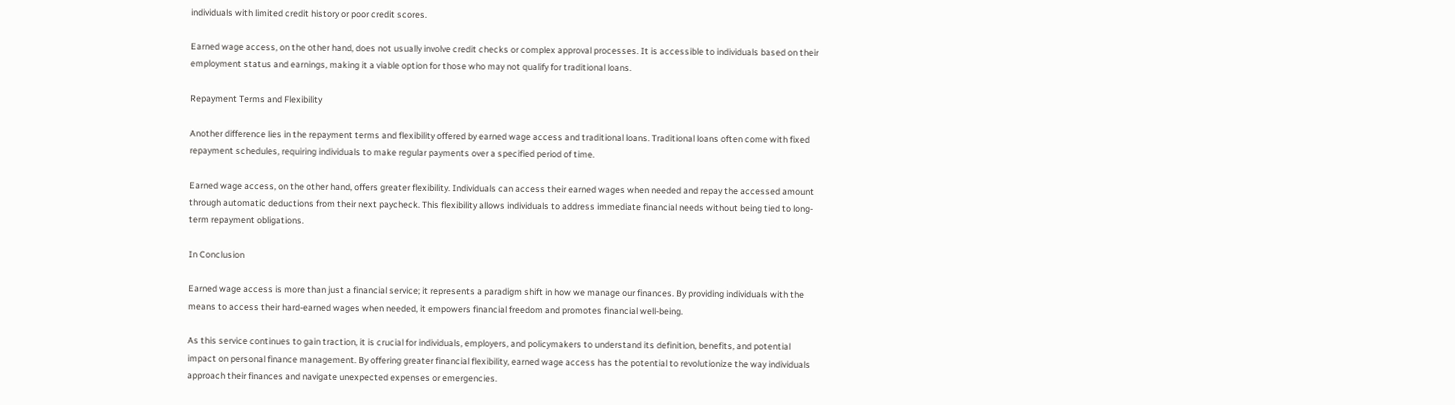individuals with limited credit history or poor credit scores.

Earned wage access, on the other hand, does not usually involve credit checks or complex approval processes. It is accessible to individuals based on their employment status and earnings, making it a viable option for those who may not qualify for traditional loans.

Repayment Terms and Flexibility

Another difference lies in the repayment terms and flexibility offered by earned wage access and traditional loans. Traditional loans often come with fixed repayment schedules, requiring individuals to make regular payments over a specified period of time.

Earned wage access, on the other hand, offers greater flexibility. Individuals can access their earned wages when needed and repay the accessed amount through automatic deductions from their next paycheck. This flexibility allows individuals to address immediate financial needs without being tied to long-term repayment obligations.

In Conclusion

Earned wage access is more than just a financial service; it represents a paradigm shift in how we manage our finances. By providing individuals with the means to access their hard-earned wages when needed, it empowers financial freedom and promotes financial well-being.

As this service continues to gain traction, it is crucial for individuals, employers, and policymakers to understand its definition, benefits, and potential impact on personal finance management. By offering greater financial flexibility, earned wage access has the potential to revolutionize the way individuals approach their finances and navigate unexpected expenses or emergencies.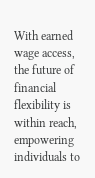With earned wage access, the future of financial flexibility is within reach, empowering individuals to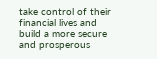take control of their financial lives and build a more secure and prosperous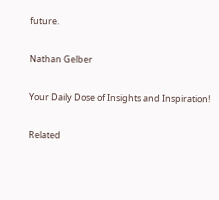future.

Nathan Gelber

Your Daily Dose of Insights and Inspiration!

Related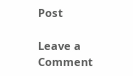Post

Leave a Comment